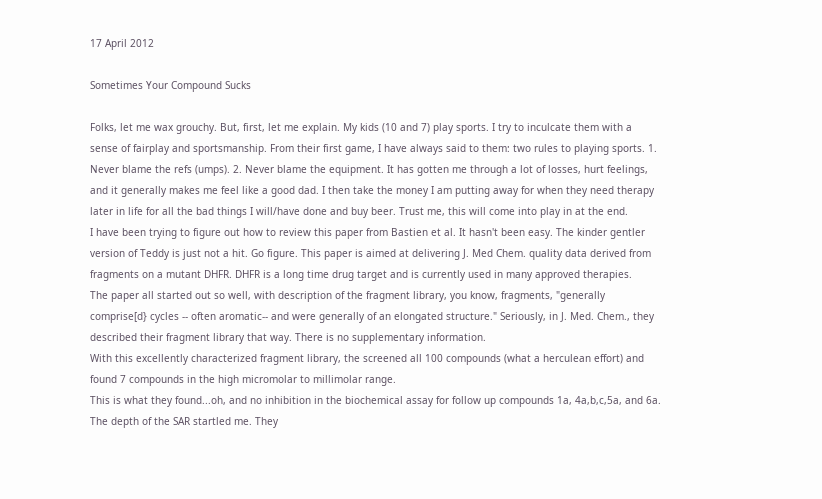17 April 2012

Sometimes Your Compound Sucks

Folks, let me wax grouchy. But, first, let me explain. My kids (10 and 7) play sports. I try to inculcate them with a sense of fairplay and sportsmanship. From their first game, I have always said to them: two rules to playing sports. 1. Never blame the refs (umps). 2. Never blame the equipment. It has gotten me through a lot of losses, hurt feelings, and it generally makes me feel like a good dad. I then take the money I am putting away for when they need therapy later in life for all the bad things I will/have done and buy beer. Trust me, this will come into play in at the end.
I have been trying to figure out how to review this paper from Bastien et al. It hasn't been easy. The kinder gentler version of Teddy is just not a hit. Go figure. This paper is aimed at delivering J. Med Chem. quality data derived from fragments on a mutant DHFR. DHFR is a long time drug target and is currently used in many approved therapies.
The paper all started out so well, with description of the fragment library, you know, fragments, "generally comprise[d} cycles -- often aromatic-- and were generally of an elongated structure." Seriously, in J. Med. Chem., they described their fragment library that way. There is no supplementary information.
With this excellently characterized fragment library, the screened all 100 compounds (what a herculean effort) and found 7 compounds in the high micromolar to millimolar range.
This is what they found...oh, and no inhibition in the biochemical assay for follow up compounds 1a, 4a,b,c,5a, and 6a. The depth of the SAR startled me. They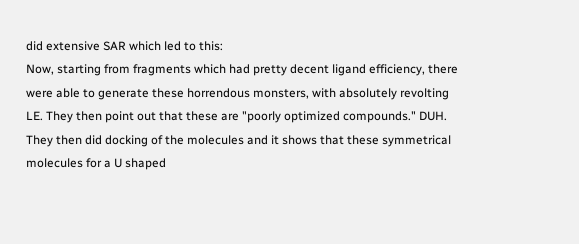did extensive SAR which led to this:
Now, starting from fragments which had pretty decent ligand efficiency, there were able to generate these horrendous monsters, with absolutely revolting LE. They then point out that these are "poorly optimized compounds." DUH.
They then did docking of the molecules and it shows that these symmetrical molecules for a U shaped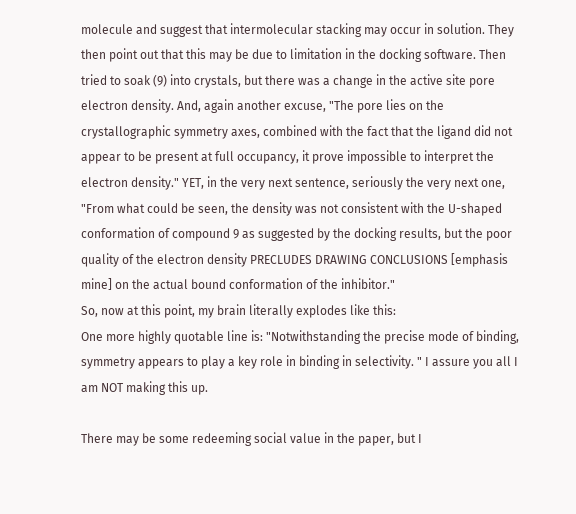molecule and suggest that intermolecular stacking may occur in solution. They then point out that this may be due to limitation in the docking software. Then tried to soak (9) into crystals, but there was a change in the active site pore electron density. And, again another excuse, "The pore lies on the crystallographic symmetry axes, combined with the fact that the ligand did not appear to be present at full occupancy, it prove impossible to interpret the electron density." YET, in the very next sentence, seriously the very next one, "From what could be seen, the density was not consistent with the U-shaped conformation of compound 9 as suggested by the docking results, but the poor quality of the electron density PRECLUDES DRAWING CONCLUSIONS [emphasis mine] on the actual bound conformation of the inhibitor."
So, now at this point, my brain literally explodes like this:
One more highly quotable line is: "Notwithstanding the precise mode of binding, symmetry appears to play a key role in binding in selectivity. " I assure you all I am NOT making this up.

There may be some redeeming social value in the paper, but I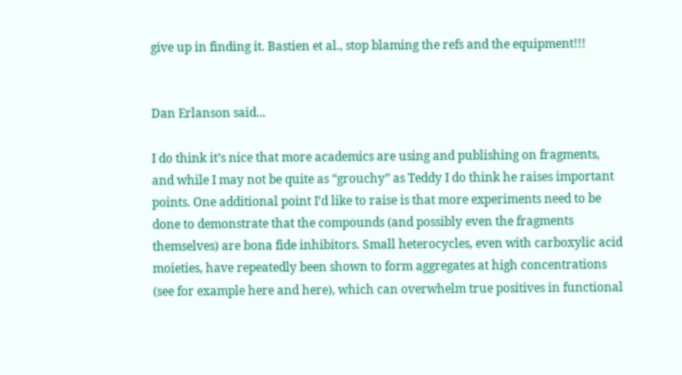give up in finding it. Bastien et al., stop blaming the refs and the equipment!!!


Dan Erlanson said...

I do think it’s nice that more academics are using and publishing on fragments, and while I may not be quite as “grouchy” as Teddy I do think he raises important points. One additional point I’d like to raise is that more experiments need to be done to demonstrate that the compounds (and possibly even the fragments themselves) are bona fide inhibitors. Small heterocycles, even with carboxylic acid moieties, have repeatedly been shown to form aggregates at high concentrations (see for example here and here), which can overwhelm true positives in functional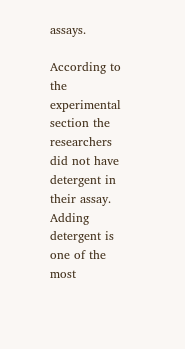assays.

According to the experimental section the researchers did not have detergent in their assay. Adding detergent is one of the most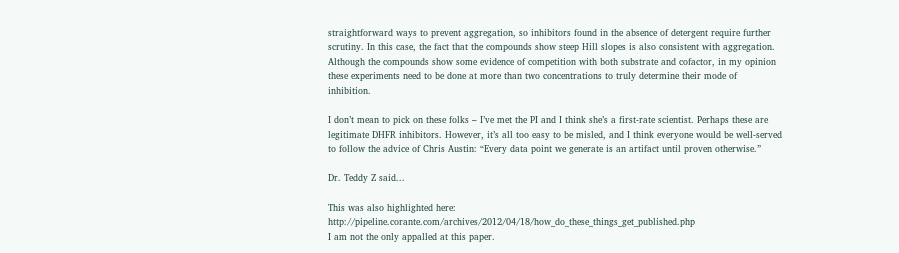straightforward ways to prevent aggregation, so inhibitors found in the absence of detergent require further scrutiny. In this case, the fact that the compounds show steep Hill slopes is also consistent with aggregation. Although the compounds show some evidence of competition with both substrate and cofactor, in my opinion these experiments need to be done at more than two concentrations to truly determine their mode of inhibition.

I don’t mean to pick on these folks – I’ve met the PI and I think she’s a first-rate scientist. Perhaps these are legitimate DHFR inhibitors. However, it’s all too easy to be misled, and I think everyone would be well-served to follow the advice of Chris Austin: “Every data point we generate is an artifact until proven otherwise.”

Dr. Teddy Z said...

This was also highlighted here: http://pipeline.corante.com/archives/2012/04/18/how_do_these_things_get_published.php
I am not the only appalled at this paper.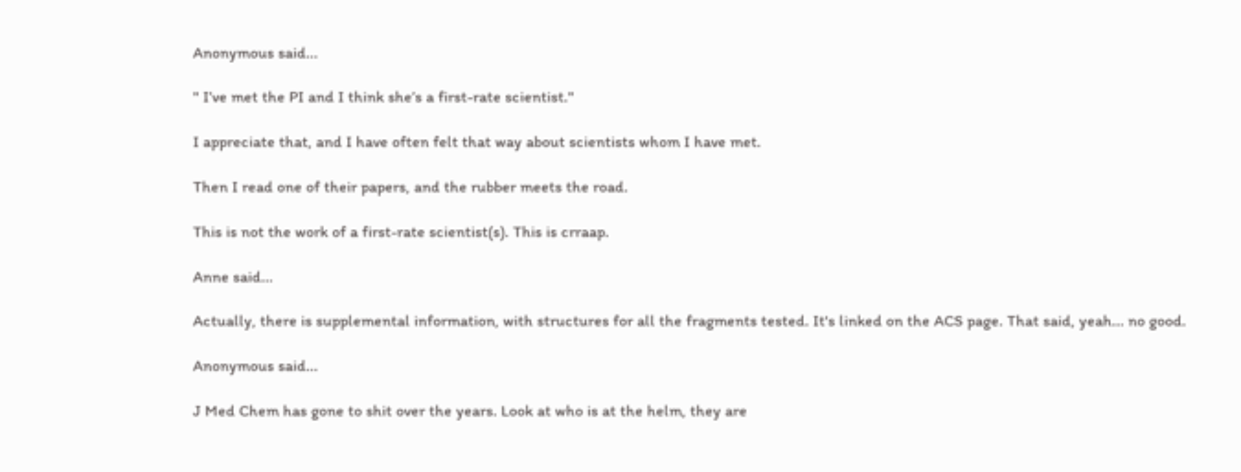Anonymous said...

" I’ve met the PI and I think she’s a first-rate scientist."

I appreciate that, and I have often felt that way about scientists whom I have met.

Then I read one of their papers, and the rubber meets the road.

This is not the work of a first-rate scientist(s). This is crraap.

Anne said...

Actually, there is supplemental information, with structures for all the fragments tested. It's linked on the ACS page. That said, yeah... no good.

Anonymous said...

J Med Chem has gone to shit over the years. Look at who is at the helm, they are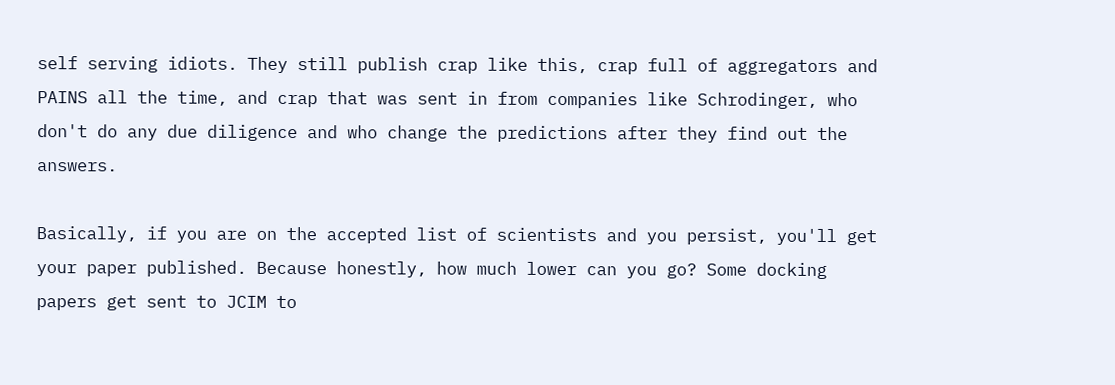self serving idiots. They still publish crap like this, crap full of aggregators and PAINS all the time, and crap that was sent in from companies like Schrodinger, who don't do any due diligence and who change the predictions after they find out the answers.

Basically, if you are on the accepted list of scientists and you persist, you'll get your paper published. Because honestly, how much lower can you go? Some docking papers get sent to JCIM to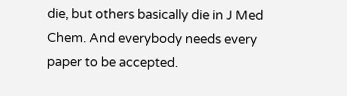die, but others basically die in J Med Chem. And everybody needs every paper to be accepted.